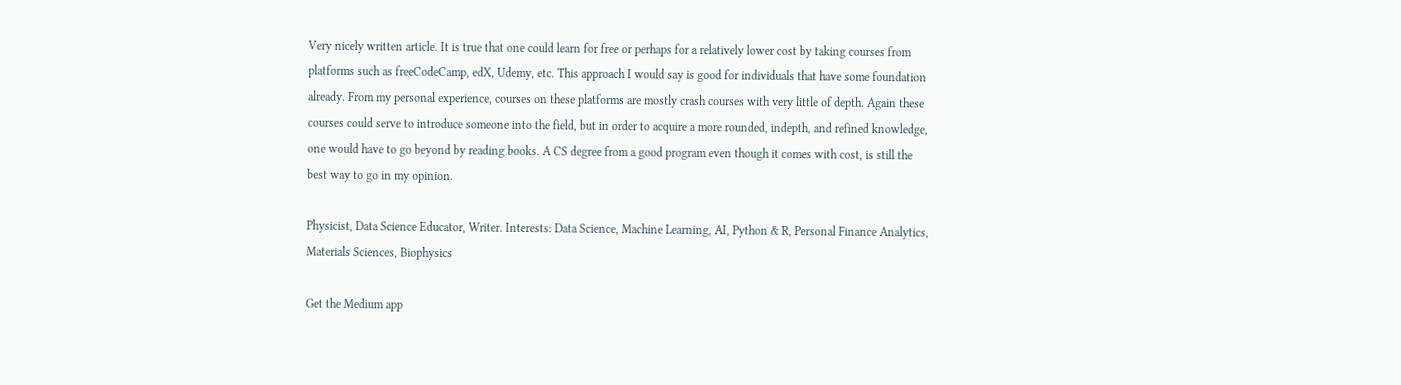Very nicely written article. It is true that one could learn for free or perhaps for a relatively lower cost by taking courses from platforms such as freeCodeCamp, edX, Udemy, etc. This approach I would say is good for individuals that have some foundation already. From my personal experience, courses on these platforms are mostly crash courses with very little of depth. Again these courses could serve to introduce someone into the field, but in order to acquire a more rounded, indepth, and refined knowledge, one would have to go beyond by reading books. A CS degree from a good program even though it comes with cost, is still the best way to go in my opinion.

Physicist, Data Science Educator, Writer. Interests: Data Science, Machine Learning, AI, Python & R, Personal Finance Analytics, Materials Sciences, Biophysics

Get the Medium app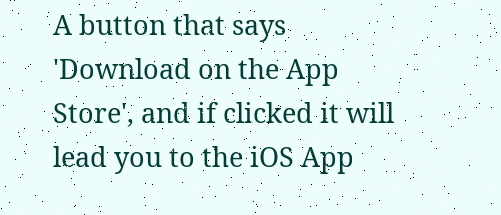A button that says 'Download on the App Store', and if clicked it will lead you to the iOS App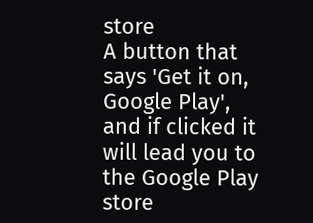store
A button that says 'Get it on, Google Play', and if clicked it will lead you to the Google Play store